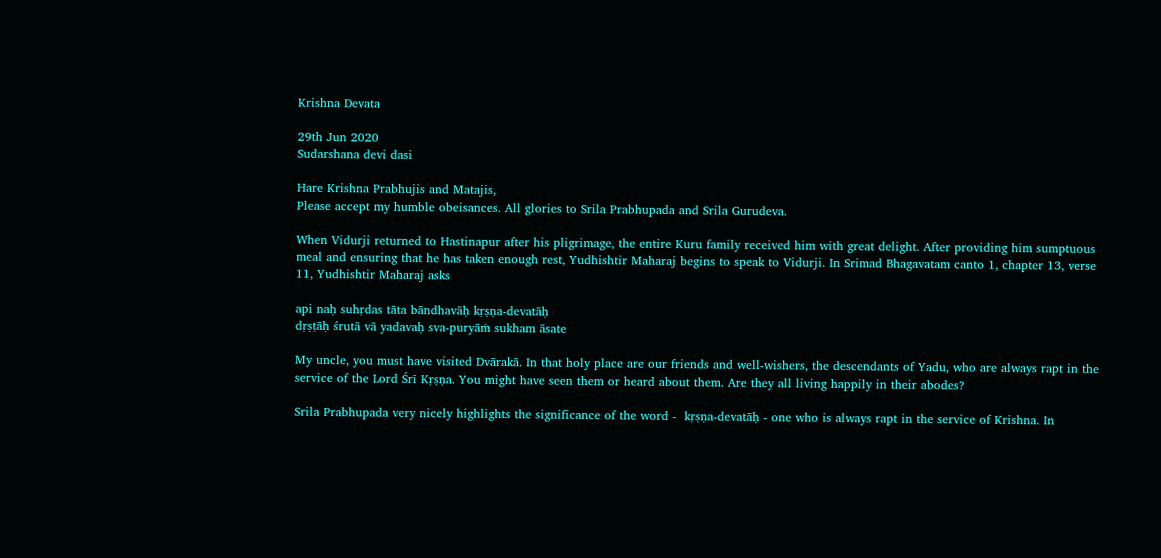Krishna Devata

29th Jun 2020
Sudarshana devi dasi

Hare Krishna Prabhujis and Matajis,
Please accept my humble obeisances. All glories to Srila Prabhupada and Srila Gurudeva.

When Vidurji returned to Hastinapur after his pligrimage, the entire Kuru family received him with great delight. After providing him sumptuous meal and ensuring that he has taken enough rest, Yudhishtir Maharaj begins to speak to Vidurji. In Srimad Bhagavatam canto 1, chapter 13, verse 11, Yudhishtir Maharaj asks

api naḥ suhṛdas tāta bāndhavāḥ kṛṣṇa-devatāḥ
dṛṣṭāḥ śrutā vā yadavaḥ sva-puryāṁ sukham āsate

My uncle, you must have visited Dvārakā. In that holy place are our friends and well-wishers, the descendants of Yadu, who are always rapt in the service of the Lord Śrī Kṛṣṇa. You might have seen them or heard about them. Are they all living happily in their abodes?

Srila Prabhupada very nicely highlights the significance of the word -  kṛṣṇa-devatāḥ - one who is always rapt in the service of Krishna. In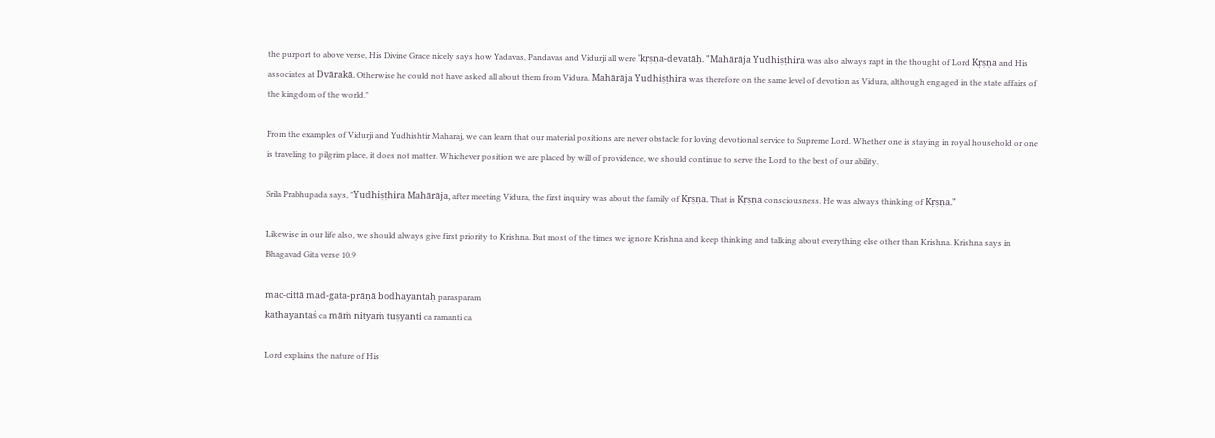the purport to above verse, His Divine Grace nicely says how Yadavas, Pandavas and Vidurji all were 'kṛṣṇa-devatāḥ. "Mahārāja Yudhiṣṭhira was also always rapt in the thought of Lord Kṛṣṇa and His associates at Dvārakā. Otherwise he could not have asked all about them from Vidura. Mahārāja Yudhiṣṭhira was therefore on the same level of devotion as Vidura, although engaged in the state affairs of the kingdom of the world."

From the examples of Vidurji and Yudhishtir Maharaj, we can learn that our material positions are never obstacle for loving devotional service to Supreme Lord. Whether one is staying in royal household or one is traveling to pilgrim place, it does not matter. Whichever position we are placed by will of providence, we should continue to serve the Lord to the best of our ability.

Srila Prabhupada says, "Yudhiṣṭhira Mahārāja, after meeting Vidura, the first inquiry was about the family of Kṛṣṇa. That is Kṛṣṇa consciousness. He was always thinking of Kṛṣṇa."

Likewise in our life also, we should always give first priority to Krishna. But most of the times we ignore Krishna and keep thinking and talking about everything else other than Krishna. Krishna says in Bhagavad Gita verse 10.9

mac-cittā mad-gata-prāṇā bodhayantaḥ parasparam
kathayantaś ca māṁ nityaṁ tuṣyanti ca ramanti ca

Lord explains the nature of His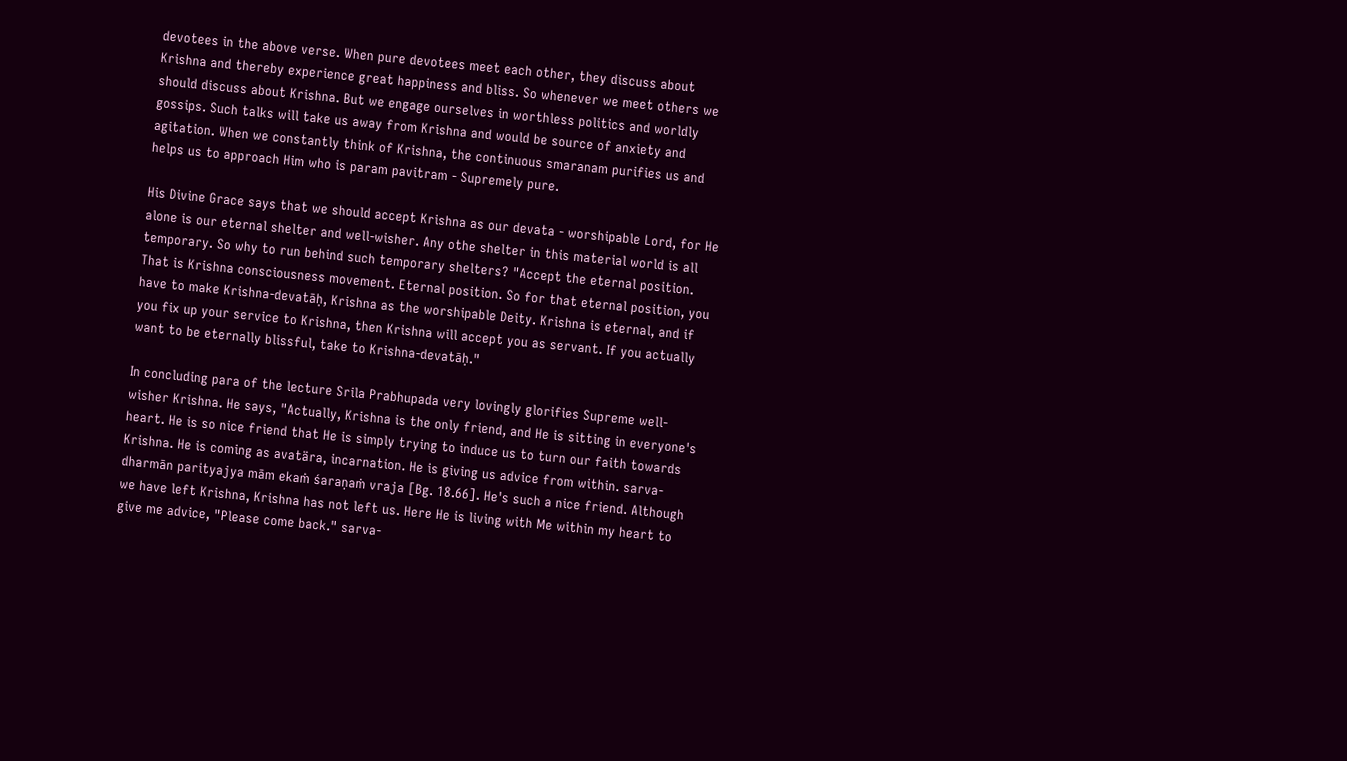devotees in the above verse. When pure devotees meet each other, they discuss about Krishna and thereby experience great happiness and bliss. So whenever we meet others we should discuss about Krishna. But we engage ourselves in worthless politics and worldly gossips. Such talks will take us away from Krishna and would be source of anxiety and agitation. When we constantly think of Krishna, the continuous smaranam purifies us and helps us to approach Him who is param pavitram - Supremely pure.

His Divine Grace says that we should accept Krishna as our devata - worshipable Lord, for He alone is our eternal shelter and well-wisher. Any othe shelter in this material world is all temporary. So why to run behind such temporary shelters? "Accept the eternal position. That is Krishna consciousness movement. Eternal position. So for that eternal position, you have to make Krishna-devatāḥ, Krishna as the worshipable Deity. Krishna is eternal, and if you fix up your service to Krishna, then Krishna will accept you as servant. If you actually want to be eternally blissful, take to Krishna-devatāḥ."

In concluding para of the lecture Srila Prabhupada very lovingly glorifies Supreme well-wisher Krishna. He says, "Actually, Krishna is the only friend, and He is sitting in everyone's heart. He is so nice friend that He is simply trying to induce us to turn our faith towards Krishna. He is coming as avatära, incarnation. He is giving us advice from within. sarva-dharmān parityajya mām ekaṁ śaraṇaṁ vraja [Bg. 18.66]. He's such a nice friend. Although we have left Krishna, Krishna has not left us. Here He is living with Me within my heart to give me advice, "Please come back." sarva-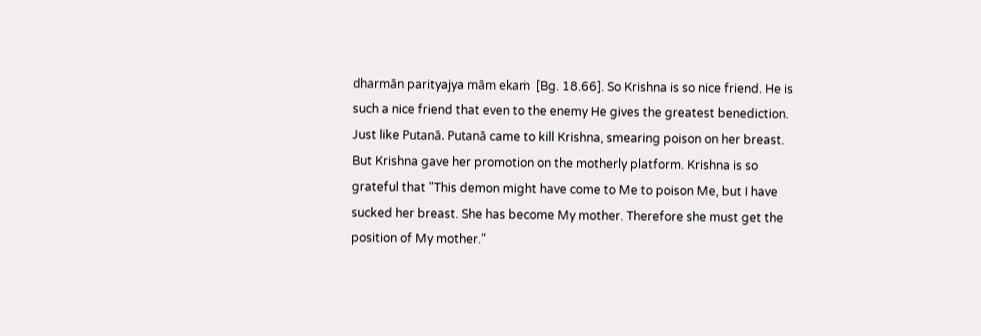dharmān parityajya mām ekaṁ  [Bg. 18.66]. So Krishna is so nice friend. He is such a nice friend that even to the enemy He gives the greatest benediction. Just like Putanā. Putanā came to kill Krishna, smearing poison on her breast. But Krishna gave her promotion on the motherly platform. Krishna is so grateful that "This demon might have come to Me to poison Me, but I have sucked her breast. She has become My mother. Therefore she must get the position of My mother."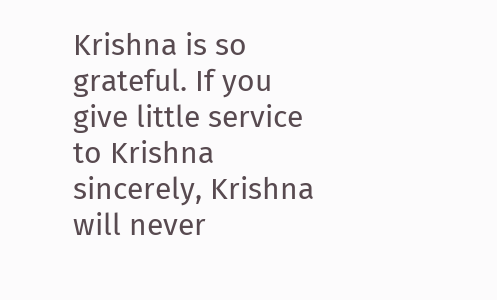Krishna is so grateful. If you give little service to Krishna sincerely, Krishna will never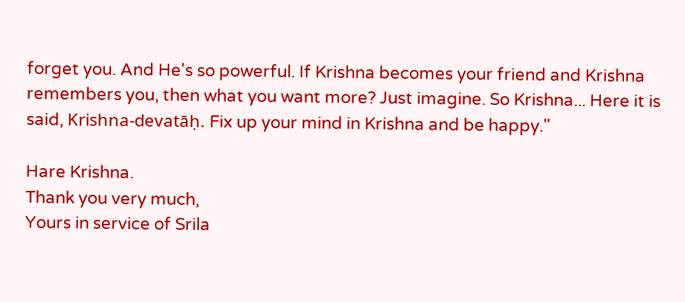forget you. And He's so powerful. If Krishna becomes your friend and Krishna remembers you, then what you want more? Just imagine. So Krishna... Here it is said, Krishna-devatāḥ. Fix up your mind in Krishna and be happy."

Hare Krishna.
Thank you very much,
Yours in service of Srila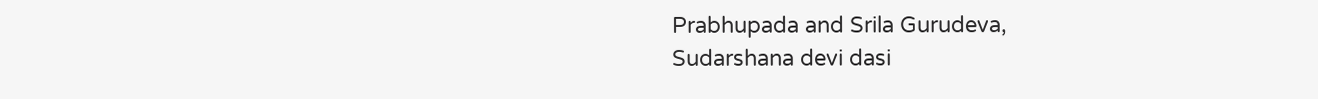Prabhupada and Srila Gurudeva,
Sudarshana devi dasi